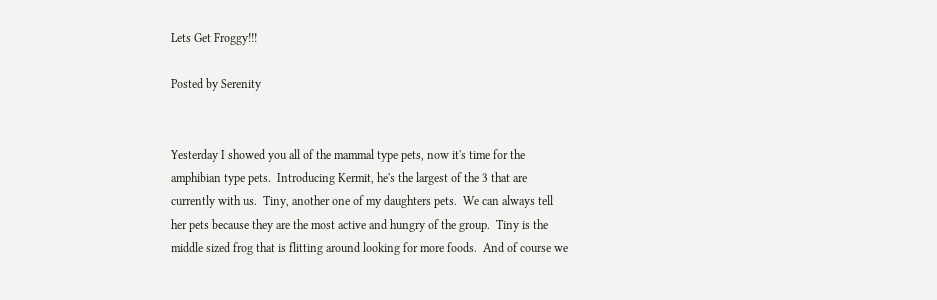Lets Get Froggy!!!

Posted by Serenity


Yesterday I showed you all of the mammal type pets, now it's time for the amphibian type pets.  Introducing Kermit, he's the largest of the 3 that are currently with us.  Tiny, another one of my daughters pets.  We can always tell her pets because they are the most active and hungry of the group.  Tiny is the middle sized frog that is flitting around looking for more foods.  And of course we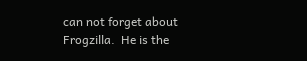can not forget about Frogzilla.  He is the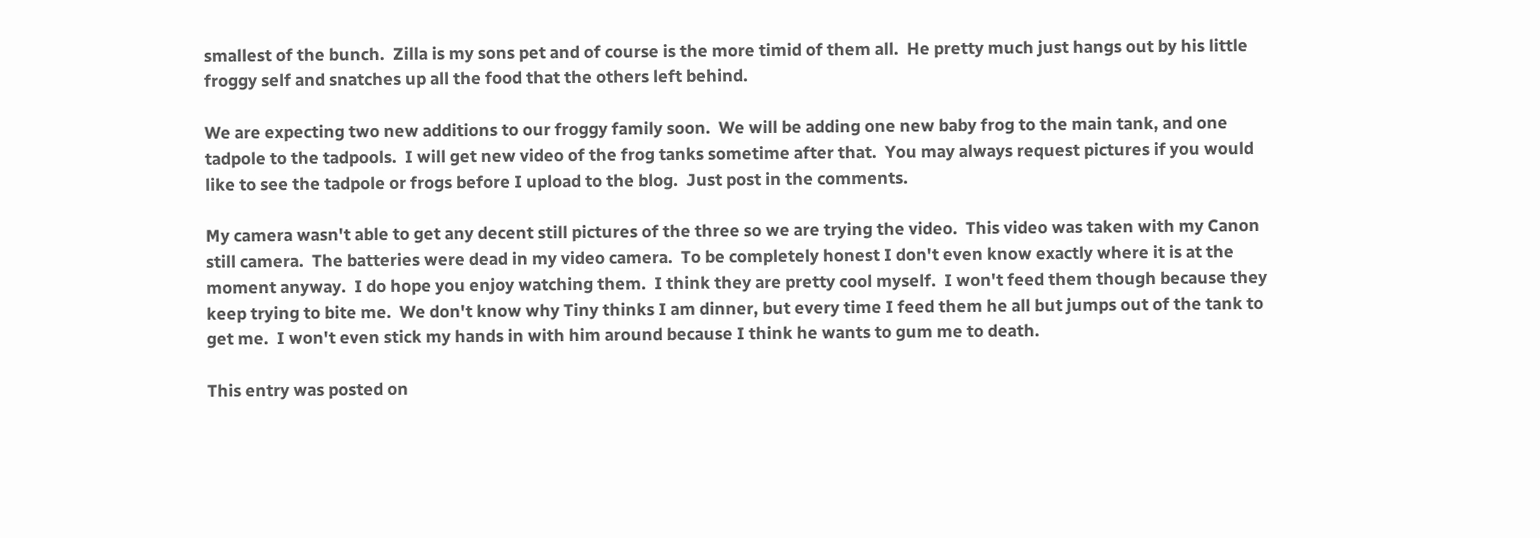smallest of the bunch.  Zilla is my sons pet and of course is the more timid of them all.  He pretty much just hangs out by his little froggy self and snatches up all the food that the others left behind.

We are expecting two new additions to our froggy family soon.  We will be adding one new baby frog to the main tank, and one tadpole to the tadpools.  I will get new video of the frog tanks sometime after that.  You may always request pictures if you would like to see the tadpole or frogs before I upload to the blog.  Just post in the comments.

My camera wasn't able to get any decent still pictures of the three so we are trying the video.  This video was taken with my Canon still camera.  The batteries were dead in my video camera.  To be completely honest I don't even know exactly where it is at the moment anyway.  I do hope you enjoy watching them.  I think they are pretty cool myself.  I won't feed them though because they keep trying to bite me.  We don't know why Tiny thinks I am dinner, but every time I feed them he all but jumps out of the tank to get me.  I won't even stick my hands in with him around because I think he wants to gum me to death.

This entry was posted on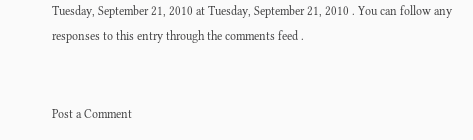Tuesday, September 21, 2010 at Tuesday, September 21, 2010 . You can follow any responses to this entry through the comments feed .


Post a Comment